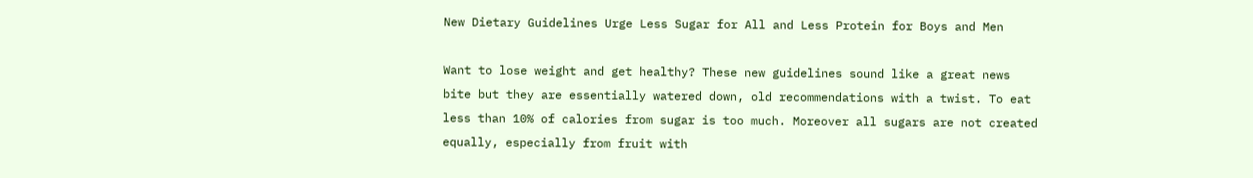New Dietary Guidelines Urge Less Sugar for All and Less Protein for Boys and Men

Want to lose weight and get healthy? These new guidelines sound like a great news bite but they are essentially watered down, old recommendations with a twist. To eat less than 10% of calories from sugar is too much. Moreover all sugars are not created equally, especially from fruit with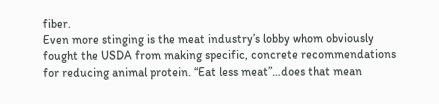fiber.
Even more stinging is the meat industry’s lobby whom obviously fought the USDA from making specific, concrete recommendations for reducing animal protein. “Eat less meat”…does that mean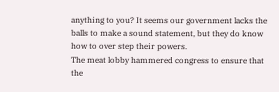anything to you? It seems our government lacks the balls to make a sound statement, but they do know how to over step their powers.
The meat lobby hammered congress to ensure that the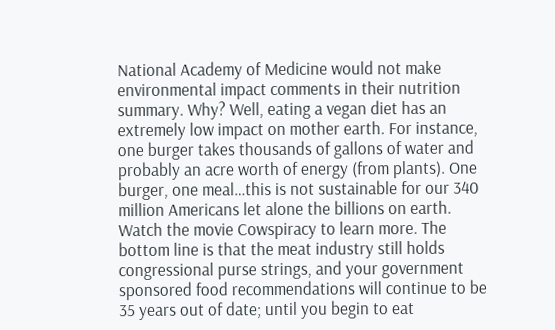National Academy of Medicine would not make environmental impact comments in their nutrition summary. Why? Well, eating a vegan diet has an extremely low impact on mother earth. For instance, one burger takes thousands of gallons of water and probably an acre worth of energy (from plants). One burger, one meal…this is not sustainable for our 340 million Americans let alone the billions on earth. Watch the movie Cowspiracy to learn more. The bottom line is that the meat industry still holds congressional purse strings, and your government sponsored food recommendations will continue to be 35 years out of date; until you begin to eat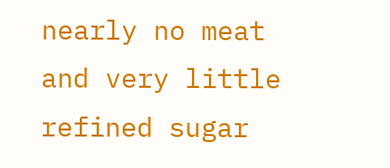nearly no meat and very little refined sugar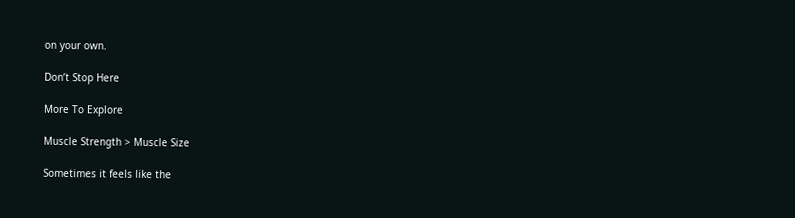on your own.

Don’t Stop Here

More To Explore

Muscle Strength > Muscle Size

Sometimes it feels like the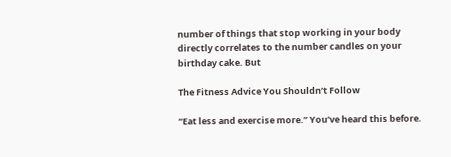number of things that stop working in your body directly correlates to the number candles on your birthday cake. But

The Fitness Advice You Shouldn’t Follow

“Eat less and exercise more.” You’ve heard this before.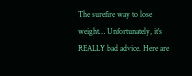The surefire way to lose weight… Unfortunately, it’s REALLY bad advice. Here are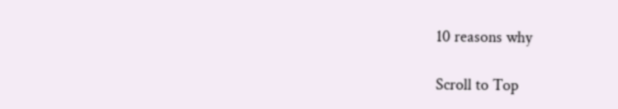10 reasons why

Scroll to Top